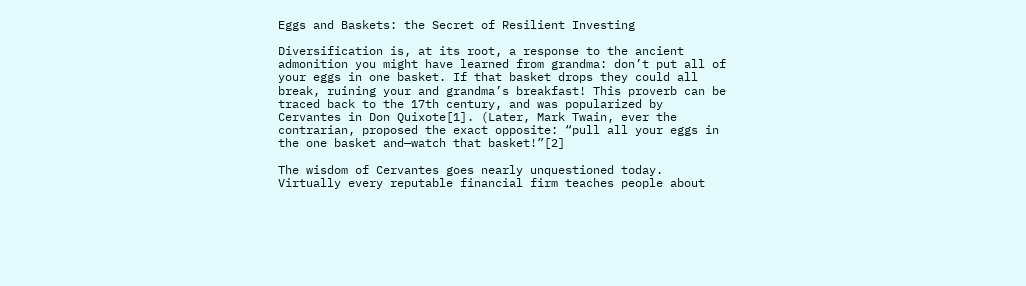Eggs and Baskets: the Secret of Resilient Investing

Diversification is, at its root, a response to the ancient admonition you might have learned from grandma: don’t put all of your eggs in one basket. If that basket drops they could all break, ruining your and grandma’s breakfast! This proverb can be traced back to the 17th century, and was popularized by Cervantes in Don Quixote[1]. (Later, Mark Twain, ever the contrarian, proposed the exact opposite: “pull all your eggs in the one basket and—watch that basket!”[2]

The wisdom of Cervantes goes nearly unquestioned today. Virtually every reputable financial firm teaches people about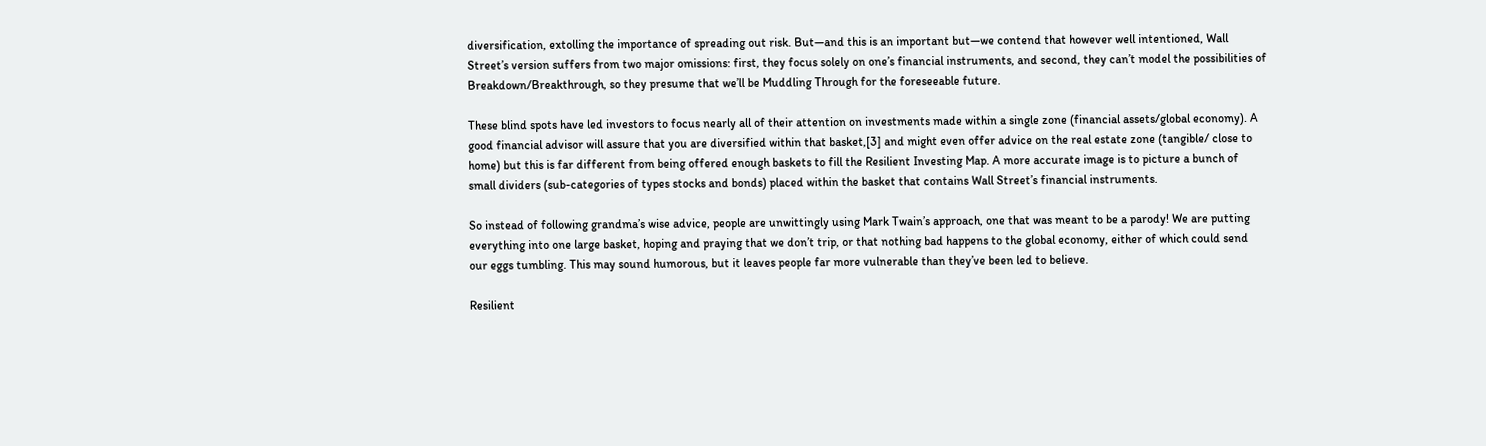diversification, extolling the importance of spreading out risk. But—and this is an important but—we contend that however well intentioned, Wall Street’s version suffers from two major omissions: first, they focus solely on one’s financial instruments, and second, they can’t model the possibilities of Breakdown/Breakthrough, so they presume that we’ll be Muddling Through for the foreseeable future.

These blind spots have led investors to focus nearly all of their attention on investments made within a single zone (financial assets/global economy). A good financial advisor will assure that you are diversified within that basket,[3] and might even offer advice on the real estate zone (tangible/ close to home) but this is far different from being offered enough baskets to fill the Resilient Investing Map. A more accurate image is to picture a bunch of small dividers (sub-categories of types stocks and bonds) placed within the basket that contains Wall Street’s financial instruments.

So instead of following grandma’s wise advice, people are unwittingly using Mark Twain’s approach, one that was meant to be a parody! We are putting everything into one large basket, hoping and praying that we don’t trip, or that nothing bad happens to the global economy, either of which could send our eggs tumbling. This may sound humorous, but it leaves people far more vulnerable than they’ve been led to believe.

Resilient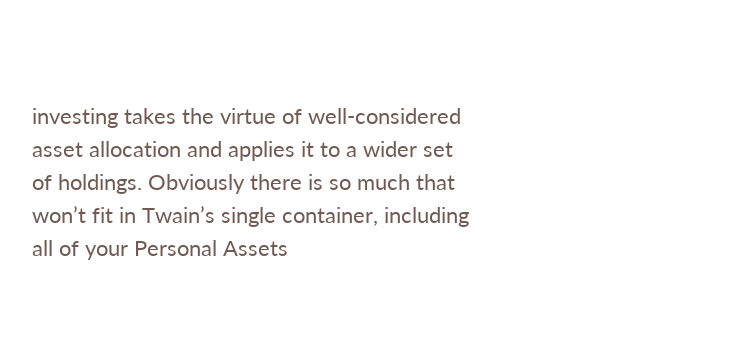investing takes the virtue of well-considered asset allocation and applies it to a wider set of holdings. Obviously there is so much that won’t fit in Twain’s single container, including all of your Personal Assets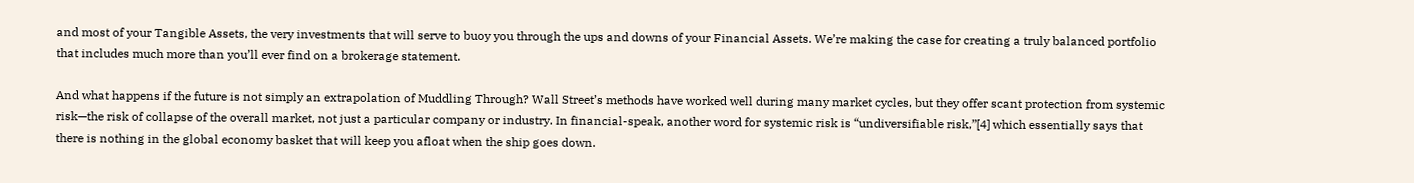and most of your Tangible Assets, the very investments that will serve to buoy you through the ups and downs of your Financial Assets. We’re making the case for creating a truly balanced portfolio that includes much more than you’ll ever find on a brokerage statement.

And what happens if the future is not simply an extrapolation of Muddling Through? Wall Street’s methods have worked well during many market cycles, but they offer scant protection from systemic risk—the risk of collapse of the overall market, not just a particular company or industry. In financial-speak, another word for systemic risk is “undiversifiable risk,”[4] which essentially says that there is nothing in the global economy basket that will keep you afloat when the ship goes down.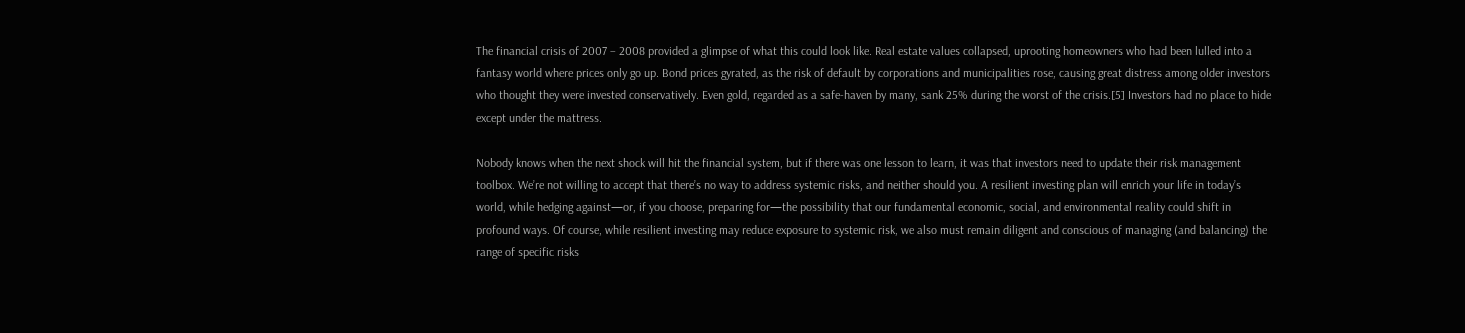The financial crisis of 2007 – 2008 provided a glimpse of what this could look like. Real estate values collapsed, uprooting homeowners who had been lulled into a fantasy world where prices only go up. Bond prices gyrated, as the risk of default by corporations and municipalities rose, causing great distress among older investors who thought they were invested conservatively. Even gold, regarded as a safe-haven by many, sank 25% during the worst of the crisis.[5] Investors had no place to hide except under the mattress.

Nobody knows when the next shock will hit the financial system, but if there was one lesson to learn, it was that investors need to update their risk management toolbox. We’re not willing to accept that there’s no way to address systemic risks, and neither should you. A resilient investing plan will enrich your life in today’s world, while hedging against—or, if you choose, preparing for—the possibility that our fundamental economic, social, and environmental reality could shift in profound ways. Of course, while resilient investing may reduce exposure to systemic risk, we also must remain diligent and conscious of managing (and balancing) the range of specific risks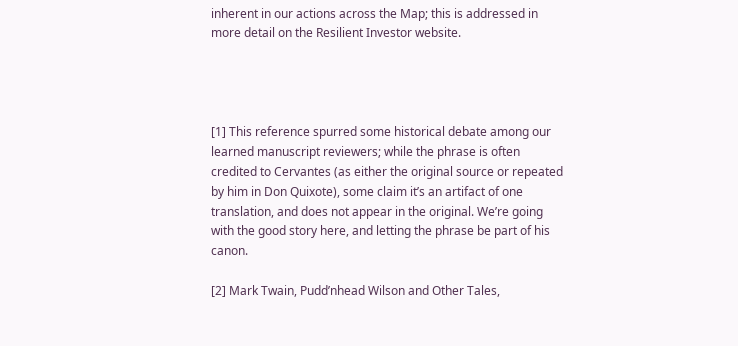inherent in our actions across the Map; this is addressed in more detail on the Resilient Investor website.




[1] This reference spurred some historical debate among our learned manuscript reviewers; while the phrase is often credited to Cervantes (as either the original source or repeated by him in Don Quixote), some claim it’s an artifact of one translation, and does not appear in the original. We’re going with the good story here, and letting the phrase be part of his canon.

[2] Mark Twain, Pudd’nhead Wilson and Other Tales,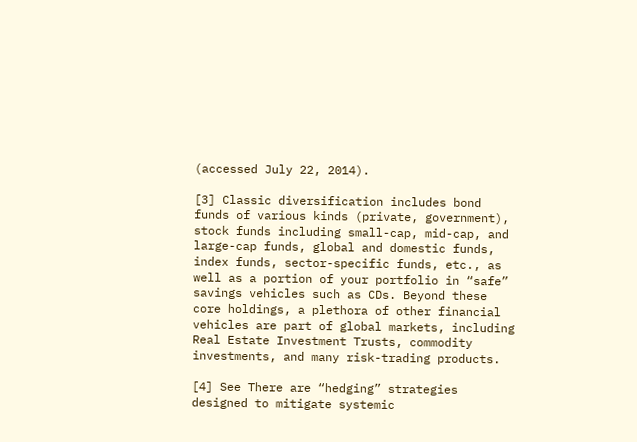(accessed July 22, 2014).

[3] Classic diversification includes bond funds of various kinds (private, government), stock funds including small-cap, mid-cap, and large-cap funds, global and domestic funds, index funds, sector-specific funds, etc., as well as a portion of your portfolio in “safe” savings vehicles such as CDs. Beyond these core holdings, a plethora of other financial vehicles are part of global markets, including Real Estate Investment Trusts, commodity investments, and many risk-trading products.

[4] See There are “hedging” strategies designed to mitigate systemic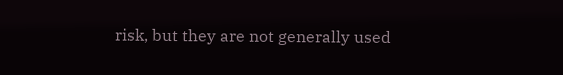risk, but they are not generally used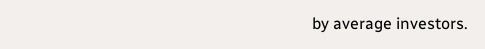by average investors.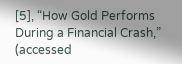[5], “How Gold Performs During a Financial Crash,” (accessed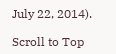July 22, 2014).

Scroll to Top